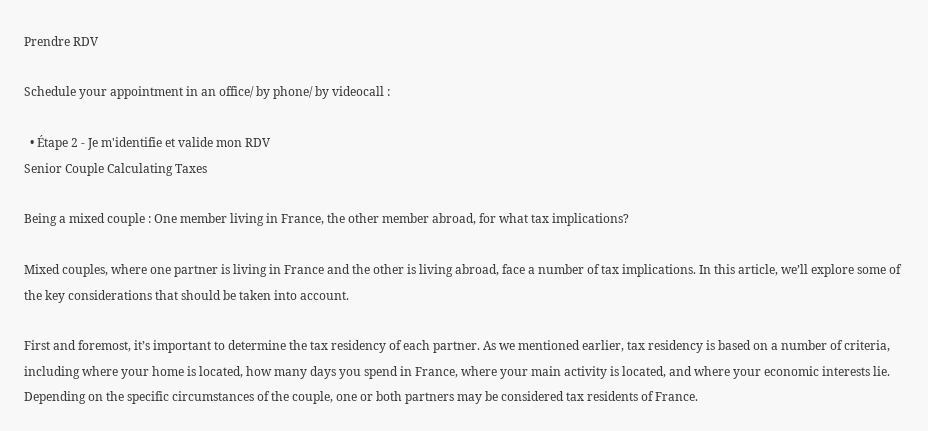Prendre RDV

Schedule your appointment in an office/ by phone/ by videocall :

  • Étape 2 - Je m'identifie et valide mon RDV
Senior Couple Calculating Taxes

Being a mixed couple : One member living in France, the other member abroad, for what tax implications?

Mixed couples, where one partner is living in France and the other is living abroad, face a number of tax implications. In this article, we’ll explore some of the key considerations that should be taken into account.

First and foremost, it’s important to determine the tax residency of each partner. As we mentioned earlier, tax residency is based on a number of criteria, including where your home is located, how many days you spend in France, where your main activity is located, and where your economic interests lie. Depending on the specific circumstances of the couple, one or both partners may be considered tax residents of France.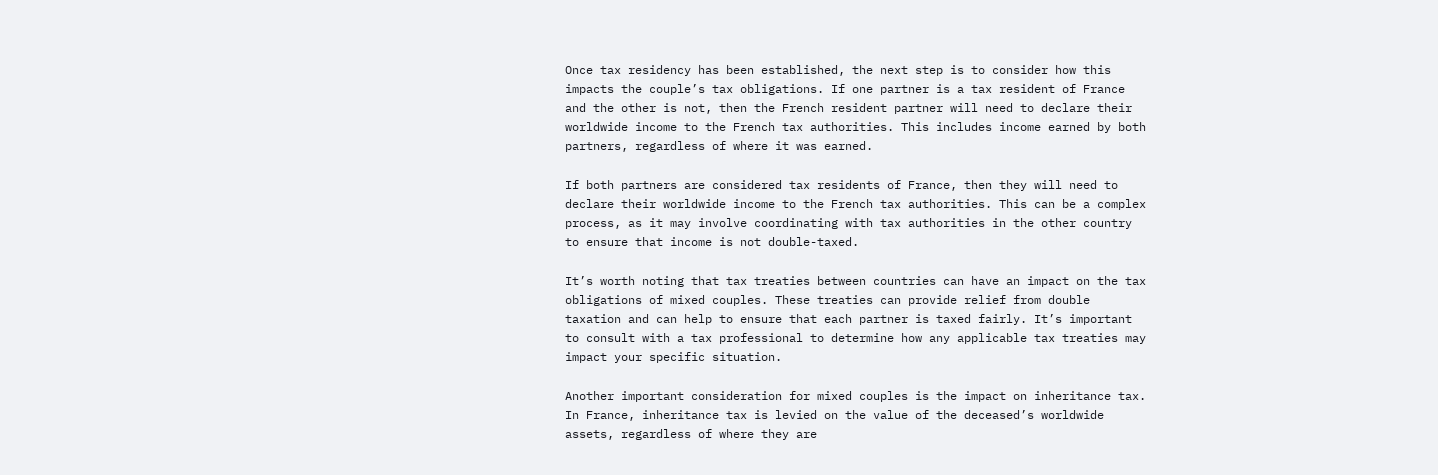Once tax residency has been established, the next step is to consider how this impacts the couple’s tax obligations. If one partner is a tax resident of France and the other is not, then the French resident partner will need to declare their worldwide income to the French tax authorities. This includes income earned by both partners, regardless of where it was earned.

If both partners are considered tax residents of France, then they will need to declare their worldwide income to the French tax authorities. This can be a complex process, as it may involve coordinating with tax authorities in the other country to ensure that income is not double-taxed.

It’s worth noting that tax treaties between countries can have an impact on the tax obligations of mixed couples. These treaties can provide relief from double taxation and can help to ensure that each partner is taxed fairly. It’s important to consult with a tax professional to determine how any applicable tax treaties may impact your specific situation.

Another important consideration for mixed couples is the impact on inheritance tax. In France, inheritance tax is levied on the value of the deceased’s worldwide assets, regardless of where they are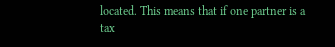located. This means that if one partner is a tax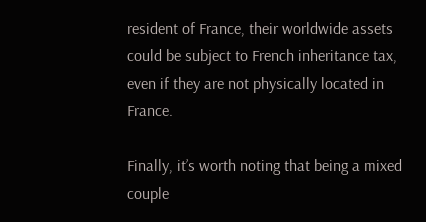resident of France, their worldwide assets could be subject to French inheritance tax, even if they are not physically located in France.

Finally, it’s worth noting that being a mixed couple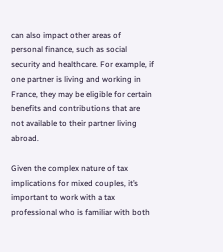can also impact other areas of personal finance, such as social security and healthcare. For example, if one partner is living and working in France, they may be eligible for certain benefits and contributions that are not available to their partner living abroad.

Given the complex nature of tax implications for mixed couples, it’s important to work with a tax professional who is familiar with both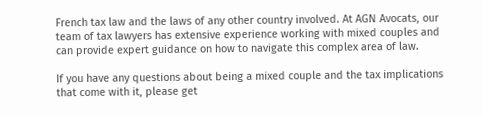French tax law and the laws of any other country involved. At AGN Avocats, our team of tax lawyers has extensive experience working with mixed couples and can provide expert guidance on how to navigate this complex area of law.

If you have any questions about being a mixed couple and the tax implications that come with it, please get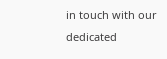in touch with our dedicated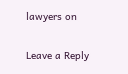lawyers on

Leave a Reply